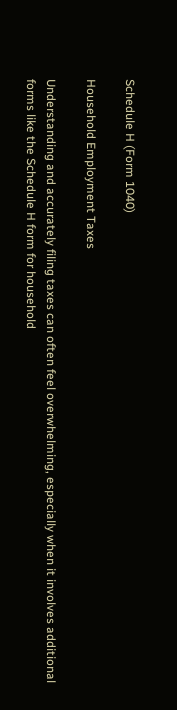Schedule H (Form 1040)

Household Employment Taxes

Understanding and accurately filing taxes can often feel overwhelming, especially when it involves additional forms like the Schedule H form for household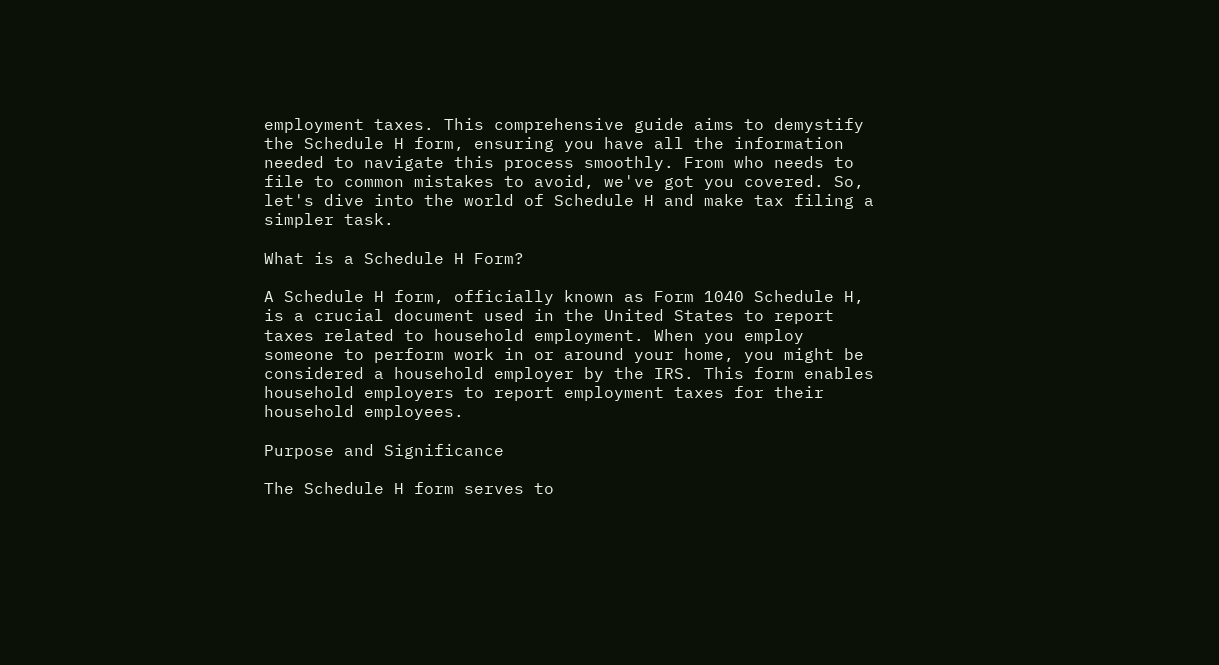employment taxes. This comprehensive guide aims to demystify the Schedule H form, ensuring you have all the information needed to navigate this process smoothly. From who needs to file to common mistakes to avoid, we've got you covered. So, let's dive into the world of Schedule H and make tax filing a simpler task.

What is a Schedule H Form?

A Schedule H form, officially known as Form 1040 Schedule H, is a crucial document used in the United States to report taxes related to household employment. When you employ someone to perform work in or around your home, you might be considered a household employer by the IRS. This form enables household employers to report employment taxes for their household employees.

Purpose and Significance

The Schedule H form serves to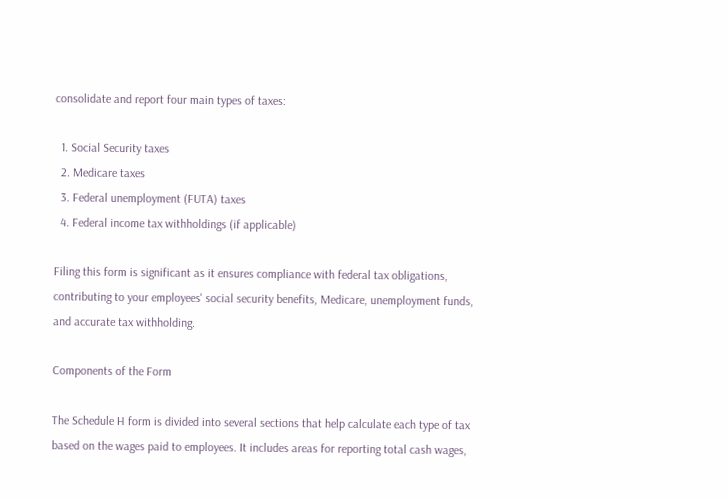consolidate and report four main types of taxes:

  1. Social Security taxes
  2. Medicare taxes
  3. Federal unemployment (FUTA) taxes
  4. Federal income tax withholdings (if applicable)

Filing this form is significant as it ensures compliance with federal tax obligations, contributing to your employees' social security benefits, Medicare, unemployment funds, and accurate tax withholding.

Components of the Form

The Schedule H form is divided into several sections that help calculate each type of tax based on the wages paid to employees. It includes areas for reporting total cash wages,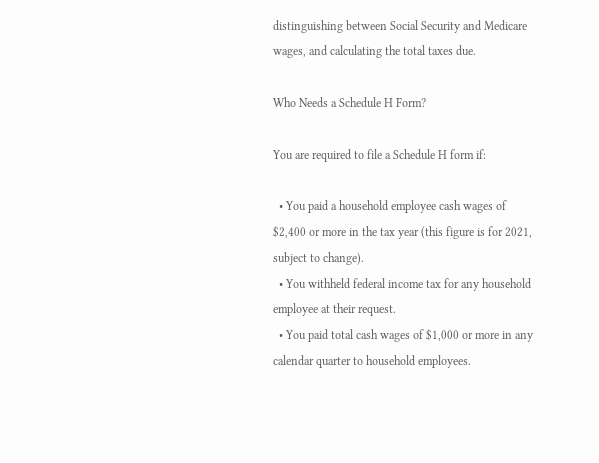distinguishing between Social Security and Medicare wages, and calculating the total taxes due.

Who Needs a Schedule H Form?

You are required to file a Schedule H form if:

  • You paid a household employee cash wages of $2,400 or more in the tax year (this figure is for 2021, subject to change).
  • You withheld federal income tax for any household employee at their request.
  • You paid total cash wages of $1,000 or more in any calendar quarter to household employees.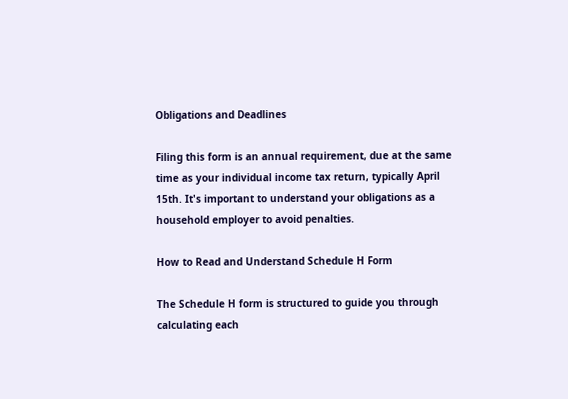Obligations and Deadlines

Filing this form is an annual requirement, due at the same time as your individual income tax return, typically April 15th. It's important to understand your obligations as a household employer to avoid penalties.

How to Read and Understand Schedule H Form

The Schedule H form is structured to guide you through calculating each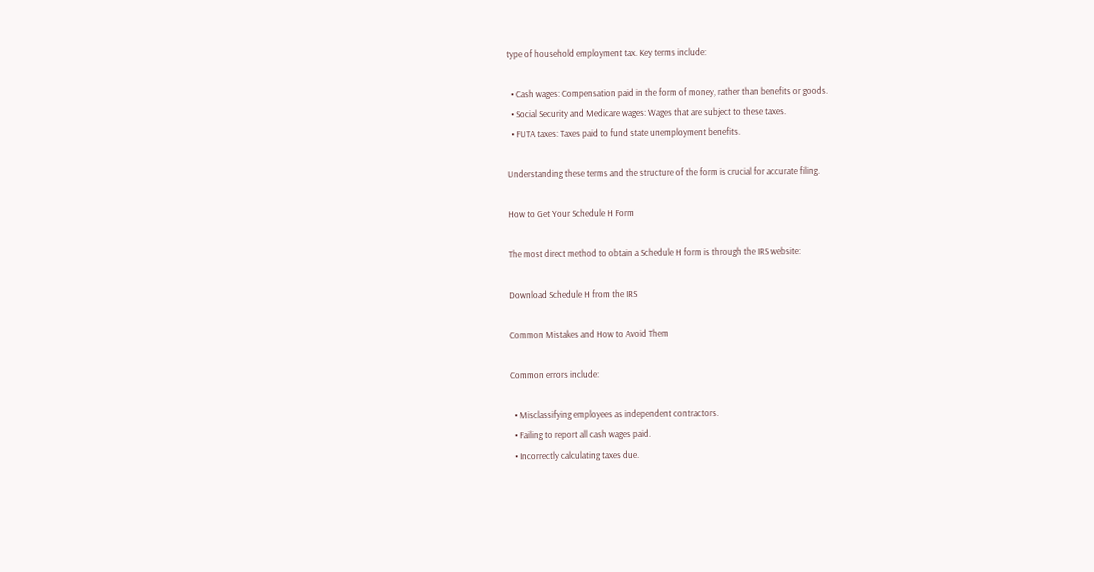type of household employment tax. Key terms include:

  • Cash wages: Compensation paid in the form of money, rather than benefits or goods.
  • Social Security and Medicare wages: Wages that are subject to these taxes.
  • FUTA taxes: Taxes paid to fund state unemployment benefits.

Understanding these terms and the structure of the form is crucial for accurate filing.

How to Get Your Schedule H Form

The most direct method to obtain a Schedule H form is through the IRS website:

Download Schedule H from the IRS

Common Mistakes and How to Avoid Them

Common errors include:

  • Misclassifying employees as independent contractors.
  • Failing to report all cash wages paid.
  • Incorrectly calculating taxes due.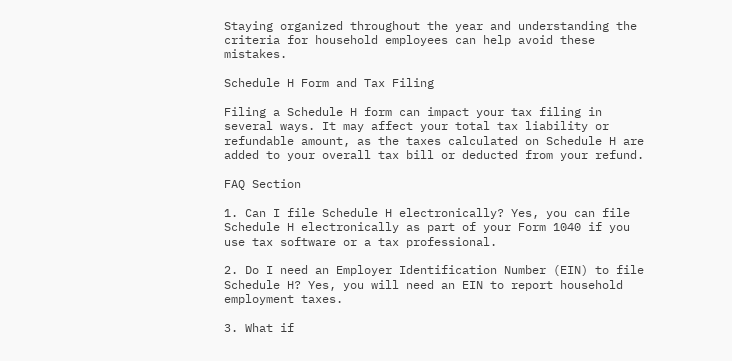Staying organized throughout the year and understanding the criteria for household employees can help avoid these mistakes.

Schedule H Form and Tax Filing

Filing a Schedule H form can impact your tax filing in several ways. It may affect your total tax liability or refundable amount, as the taxes calculated on Schedule H are added to your overall tax bill or deducted from your refund.

FAQ Section

1. Can I file Schedule H electronically? Yes, you can file Schedule H electronically as part of your Form 1040 if you use tax software or a tax professional.

2. Do I need an Employer Identification Number (EIN) to file Schedule H? Yes, you will need an EIN to report household employment taxes.

3. What if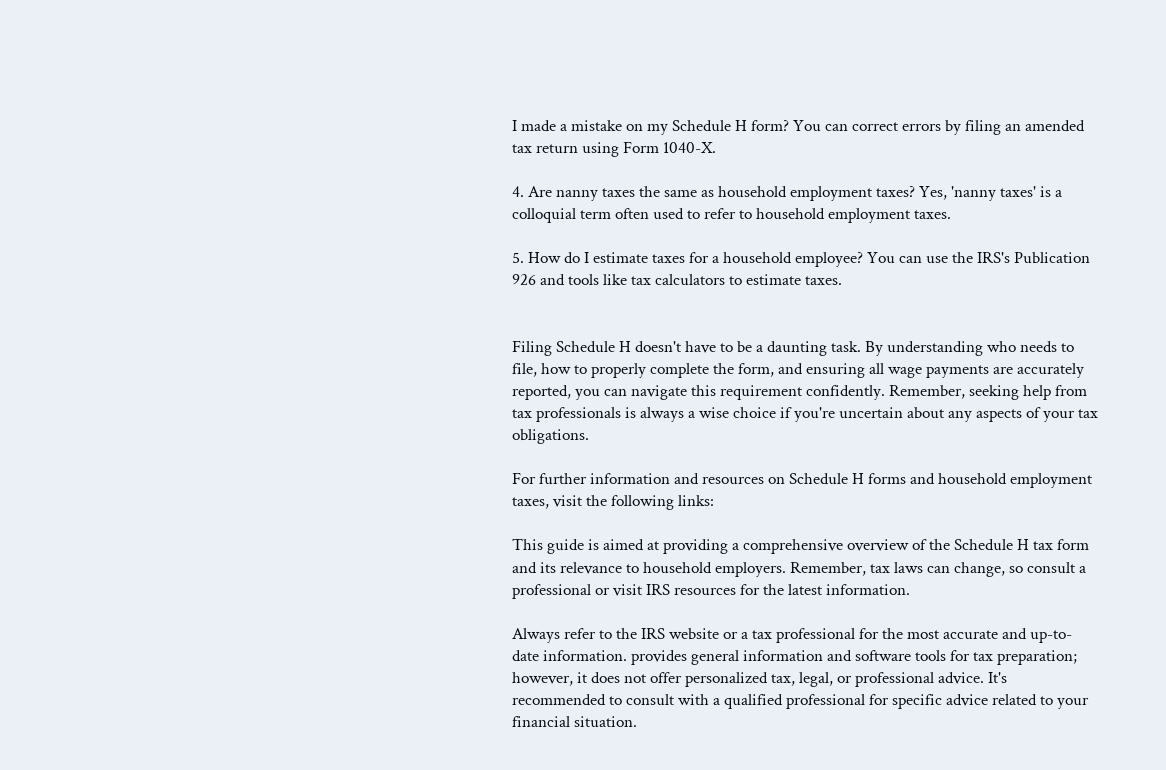I made a mistake on my Schedule H form? You can correct errors by filing an amended tax return using Form 1040-X.

4. Are nanny taxes the same as household employment taxes? Yes, 'nanny taxes' is a colloquial term often used to refer to household employment taxes.

5. How do I estimate taxes for a household employee? You can use the IRS's Publication 926 and tools like tax calculators to estimate taxes.


Filing Schedule H doesn't have to be a daunting task. By understanding who needs to file, how to properly complete the form, and ensuring all wage payments are accurately reported, you can navigate this requirement confidently. Remember, seeking help from tax professionals is always a wise choice if you're uncertain about any aspects of your tax obligations.

For further information and resources on Schedule H forms and household employment taxes, visit the following links:

This guide is aimed at providing a comprehensive overview of the Schedule H tax form and its relevance to household employers. Remember, tax laws can change, so consult a professional or visit IRS resources for the latest information.

Always refer to the IRS website or a tax professional for the most accurate and up-to-date information. provides general information and software tools for tax preparation; however, it does not offer personalized tax, legal, or professional advice. It's recommended to consult with a qualified professional for specific advice related to your financial situation.